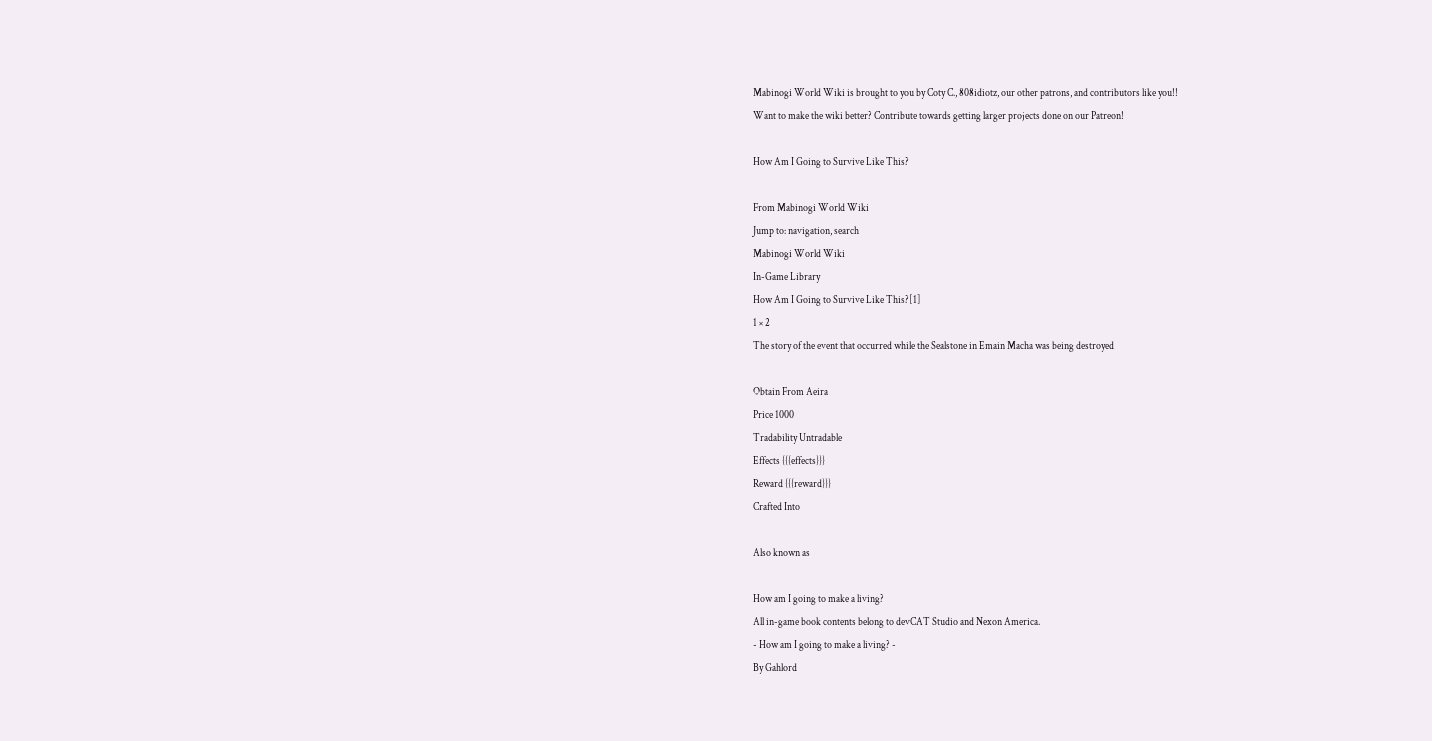Mabinogi World Wiki is brought to you by Coty C., 808idiotz, our other patrons, and contributors like you!!
Want to make the wiki better? Contribute towards getting larger projects done on our Patreon!

How Am I Going to Survive Like This?

From Mabinogi World Wiki
Jump to: navigation, search
Mabinogi World Wiki
In-Game Library
How Am I Going to Survive Like This?[1]
1 × 2
The story of the event that occurred while the Sealstone in Emain Macha was being destroyed

Obtain From Aeira
Price 1000
Tradability Untradable
Effects {{{effects}}}
Reward {{{reward}}}
Crafted Into

Also known as

How am I going to make a living?
All in-game book contents belong to devCAT Studio and Nexon America.
- How am I going to make a living? -
By Gahlord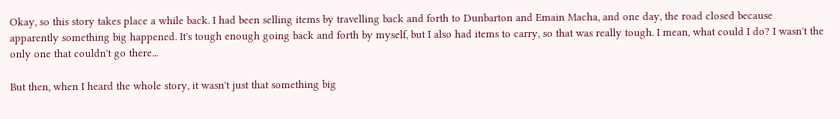Okay, so this story takes place a while back. I had been selling items by travelling back and forth to Dunbarton and Emain Macha, and one day, the road closed because apparently something big happened. It's tough enough going back and forth by myself, but I also had items to carry, so that was really tough. I mean, what could I do? I wasn't the only one that couldn't go there...

But then, when I heard the whole story, it wasn't just that something big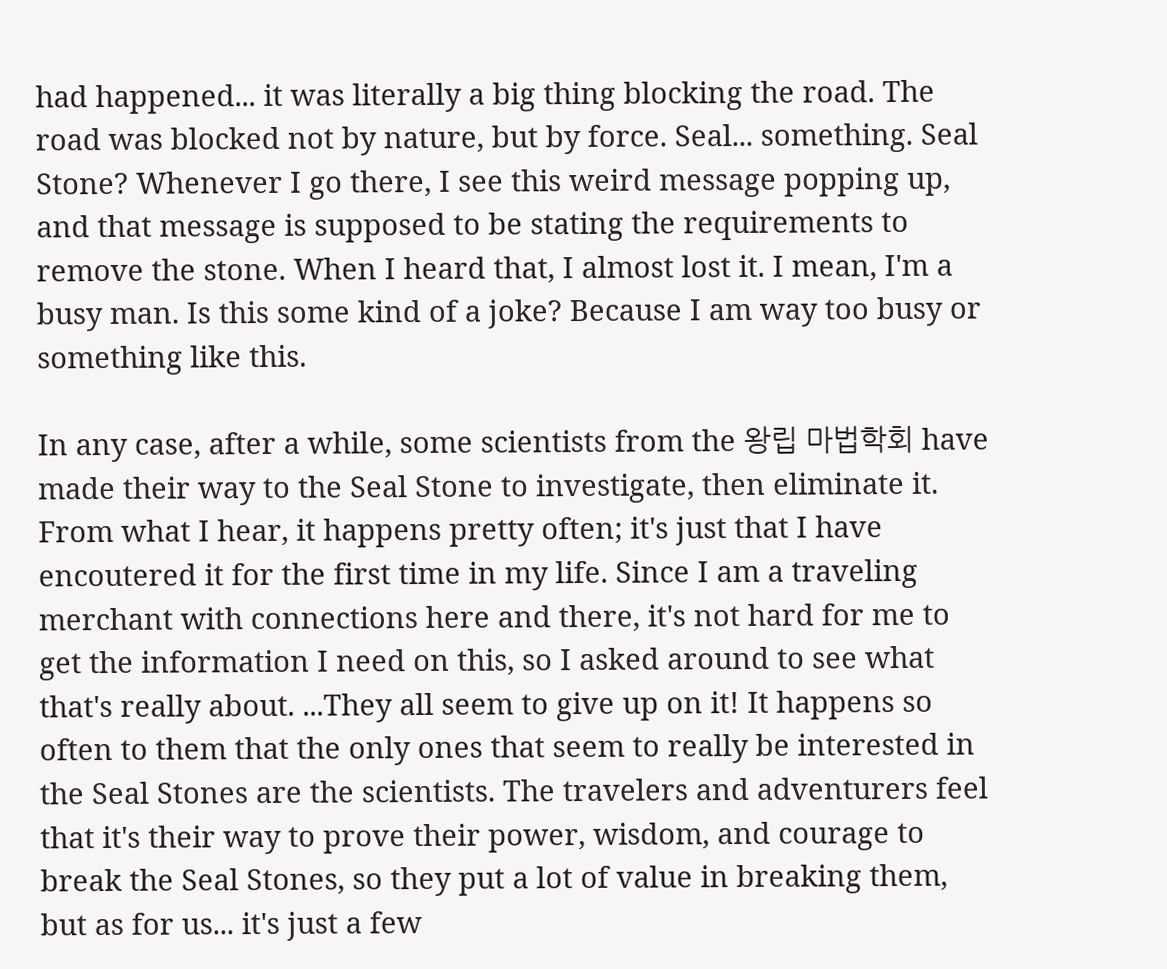had happened... it was literally a big thing blocking the road. The road was blocked not by nature, but by force. Seal... something. Seal Stone? Whenever I go there, I see this weird message popping up, and that message is supposed to be stating the requirements to remove the stone. When I heard that, I almost lost it. I mean, I'm a busy man. Is this some kind of a joke? Because I am way too busy or something like this.

In any case, after a while, some scientists from the 왕립 마법학회 have made their way to the Seal Stone to investigate, then eliminate it. From what I hear, it happens pretty often; it's just that I have encoutered it for the first time in my life. Since I am a traveling merchant with connections here and there, it's not hard for me to get the information I need on this, so I asked around to see what that's really about. ...They all seem to give up on it! It happens so often to them that the only ones that seem to really be interested in the Seal Stones are the scientists. The travelers and adventurers feel that it's their way to prove their power, wisdom, and courage to break the Seal Stones, so they put a lot of value in breaking them, but as for us... it's just a few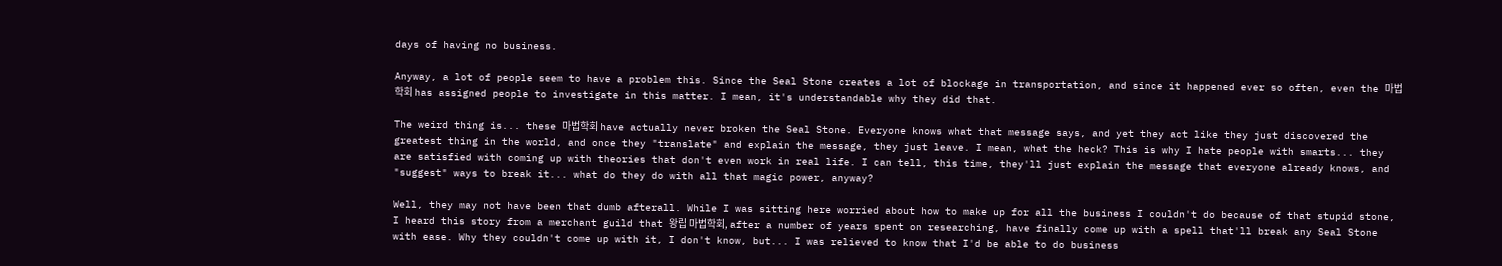days of having no business.

Anyway, a lot of people seem to have a problem this. Since the Seal Stone creates a lot of blockage in transportation, and since it happened ever so often, even the 마법학회 has assigned people to investigate in this matter. I mean, it's understandable why they did that.

The weird thing is... these 마법학회 have actually never broken the Seal Stone. Everyone knows what that message says, and yet they act like they just discovered the greatest thing in the world, and once they "translate" and explain the message, they just leave. I mean, what the heck? This is why I hate people with smarts... they are satisfied with coming up with theories that don't even work in real life. I can tell, this time, they'll just explain the message that everyone already knows, and "suggest" ways to break it... what do they do with all that magic power, anyway?

Well, they may not have been that dumb afterall. While I was sitting here worried about how to make up for all the business I couldn't do because of that stupid stone, I heard this story from a merchant guild that 왕립 마법학회, after a number of years spent on researching, have finally come up with a spell that'll break any Seal Stone with ease. Why they couldn't come up with it, I don't know, but... I was relieved to know that I'd be able to do business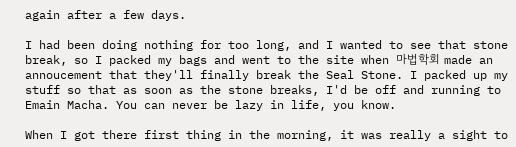again after a few days.

I had been doing nothing for too long, and I wanted to see that stone break, so I packed my bags and went to the site when 마법학회 made an annoucement that they'll finally break the Seal Stone. I packed up my stuff so that as soon as the stone breaks, I'd be off and running to Emain Macha. You can never be lazy in life, you know.

When I got there first thing in the morning, it was really a sight to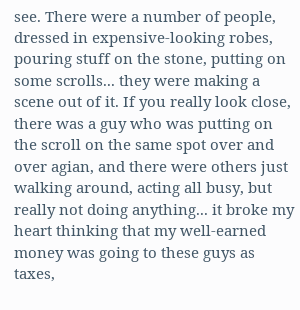see. There were a number of people, dressed in expensive-looking robes, pouring stuff on the stone, putting on some scrolls... they were making a scene out of it. If you really look close, there was a guy who was putting on the scroll on the same spot over and over agian, and there were others just walking around, acting all busy, but really not doing anything... it broke my heart thinking that my well-earned money was going to these guys as taxes,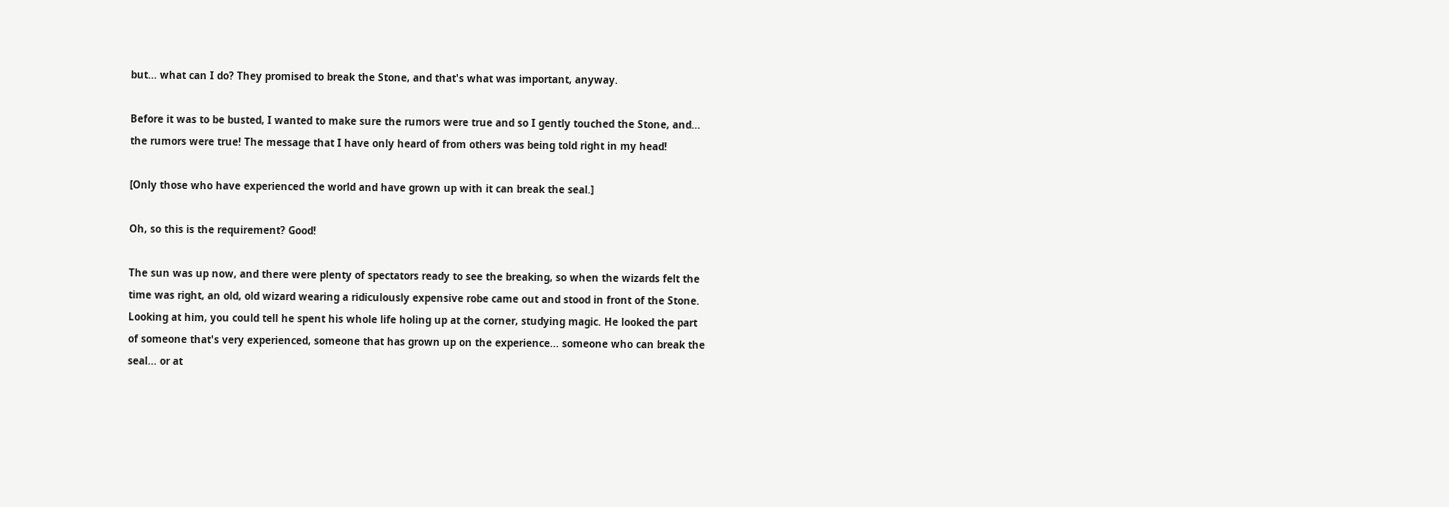but... what can I do? They promised to break the Stone, and that's what was important, anyway.

Before it was to be busted, I wanted to make sure the rumors were true and so I gently touched the Stone, and... the rumors were true! The message that I have only heard of from others was being told right in my head!

[Only those who have experienced the world and have grown up with it can break the seal.]

Oh, so this is the requirement? Good!

The sun was up now, and there were plenty of spectators ready to see the breaking, so when the wizards felt the time was right, an old, old wizard wearing a ridiculously expensive robe came out and stood in front of the Stone. Looking at him, you could tell he spent his whole life holing up at the corner, studying magic. He looked the part of someone that's very experienced, someone that has grown up on the experience... someone who can break the seal... or at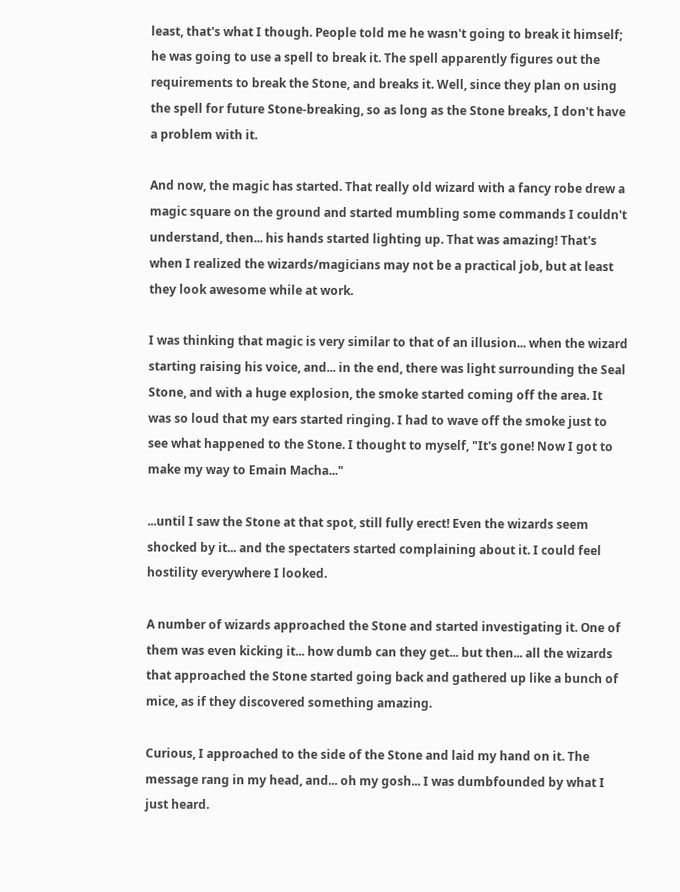least, that's what I though. People told me he wasn't going to break it himself; he was going to use a spell to break it. The spell apparently figures out the requirements to break the Stone, and breaks it. Well, since they plan on using the spell for future Stone-breaking, so as long as the Stone breaks, I don't have a problem with it.

And now, the magic has started. That really old wizard with a fancy robe drew a magic square on the ground and started mumbling some commands I couldn't understand, then... his hands started lighting up. That was amazing! That's when I realized the wizards/magicians may not be a practical job, but at least they look awesome while at work.

I was thinking that magic is very similar to that of an illusion... when the wizard starting raising his voice, and... in the end, there was light surrounding the Seal Stone, and with a huge explosion, the smoke started coming off the area. It was so loud that my ears started ringing. I had to wave off the smoke just to see what happened to the Stone. I thought to myself, "It's gone! Now I got to make my way to Emain Macha..."

...until I saw the Stone at that spot, still fully erect! Even the wizards seem shocked by it... and the spectaters started complaining about it. I could feel hostility everywhere I looked.

A number of wizards approached the Stone and started investigating it. One of them was even kicking it... how dumb can they get... but then... all the wizards that approached the Stone started going back and gathered up like a bunch of mice, as if they discovered something amazing.

Curious, I approached to the side of the Stone and laid my hand on it. The message rang in my head, and... oh my gosh... I was dumbfounded by what I just heard.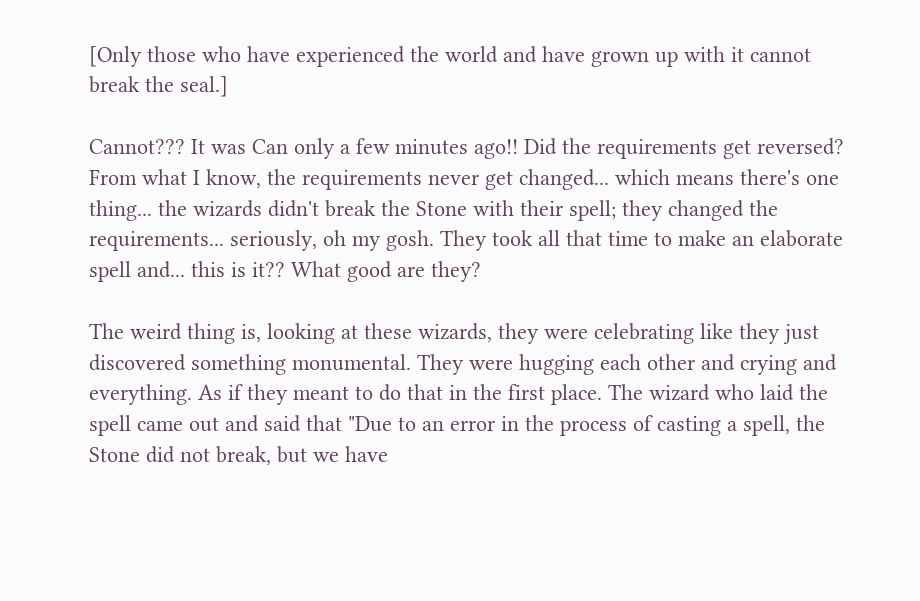[Only those who have experienced the world and have grown up with it cannot break the seal.]

Cannot??? It was Can only a few minutes ago!! Did the requirements get reversed? From what I know, the requirements never get changed... which means there's one thing... the wizards didn't break the Stone with their spell; they changed the requirements... seriously, oh my gosh. They took all that time to make an elaborate spell and... this is it?? What good are they?

The weird thing is, looking at these wizards, they were celebrating like they just discovered something monumental. They were hugging each other and crying and everything. As if they meant to do that in the first place. The wizard who laid the spell came out and said that "Due to an error in the process of casting a spell, the Stone did not break, but we have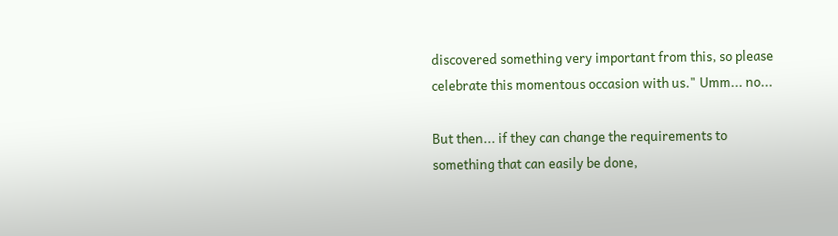discovered something very important from this, so please celebrate this momentous occasion with us." Umm... no...

But then... if they can change the requirements to something that can easily be done,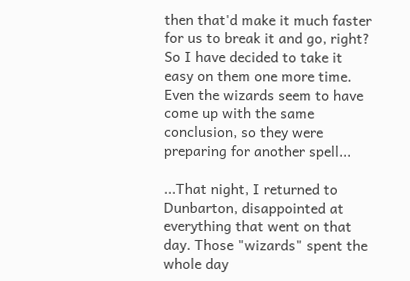then that'd make it much faster for us to break it and go, right? So I have decided to take it easy on them one more time. Even the wizards seem to have come up with the same conclusion, so they were preparing for another spell...

...That night, I returned to Dunbarton, disappointed at everything that went on that day. Those "wizards" spent the whole day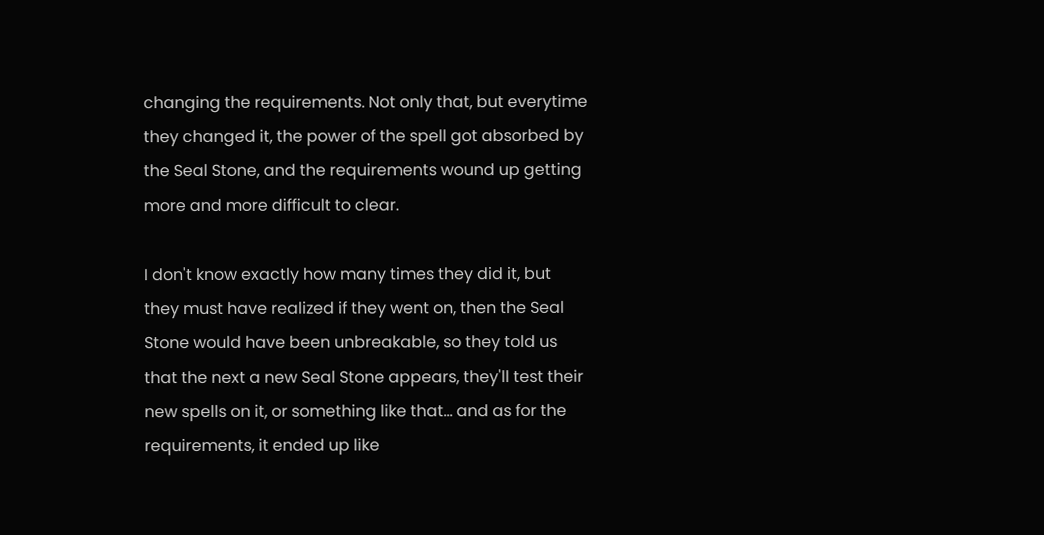changing the requirements. Not only that, but everytime they changed it, the power of the spell got absorbed by the Seal Stone, and the requirements wound up getting more and more difficult to clear.

I don't know exactly how many times they did it, but they must have realized if they went on, then the Seal Stone would have been unbreakable, so they told us that the next a new Seal Stone appears, they'll test their new spells on it, or something like that... and as for the requirements, it ended up like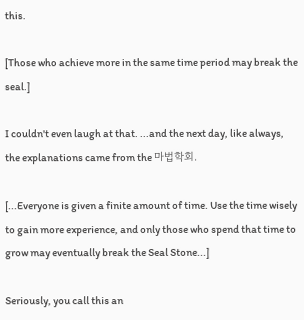this.

[Those who achieve more in the same time period may break the seal.]

I couldn't even laugh at that. ...and the next day, like always, the explanations came from the 마법학회.

[...Everyone is given a finite amount of time. Use the time wisely to gain more experience, and only those who spend that time to grow may eventually break the Seal Stone...]

Seriously, you call this an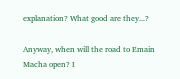explanation? What good are they...?

Anyway, when will the road to Emain Macha open? I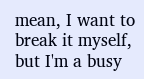mean, I want to break it myself, but I'm a busy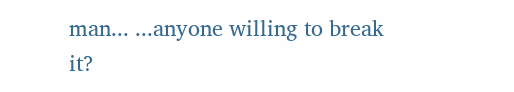man... ...anyone willing to break it?